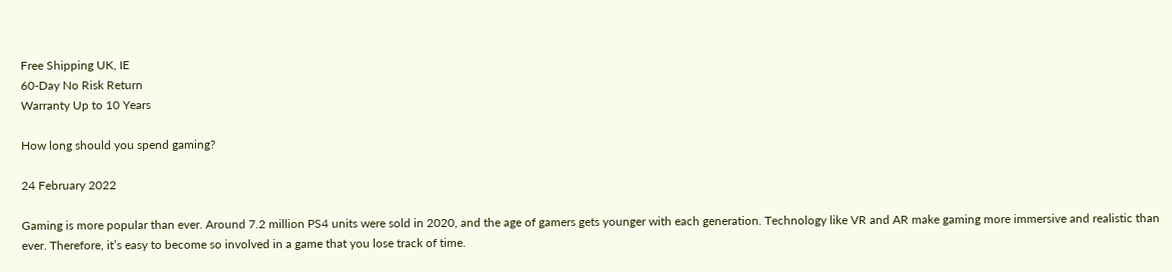Free Shipping UK, IE
60-Day No Risk Return
Warranty Up to 10 Years

How long should you spend gaming?

24 February 2022

Gaming is more popular than ever. Around 7.2 million PS4 units were sold in 2020, and the age of gamers gets younger with each generation. Technology like VR and AR make gaming more immersive and realistic than ever. Therefore, it’s easy to become so involved in a game that you lose track of time.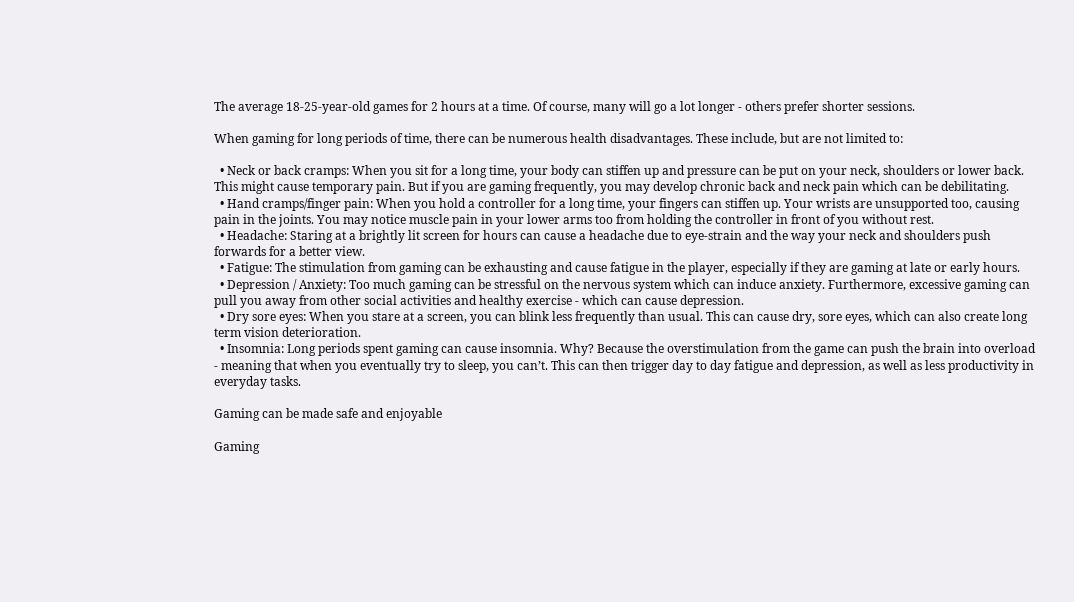The average 18-25-year-old games for 2 hours at a time. Of course, many will go a lot longer - others prefer shorter sessions.

When gaming for long periods of time, there can be numerous health disadvantages. These include, but are not limited to:

  • Neck or back cramps: When you sit for a long time, your body can stiffen up and pressure can be put on your neck, shoulders or lower back. This might cause temporary pain. But if you are gaming frequently, you may develop chronic back and neck pain which can be debilitating.
  • Hand cramps/finger pain: When you hold a controller for a long time, your fingers can stiffen up. Your wrists are unsupported too, causing pain in the joints. You may notice muscle pain in your lower arms too from holding the controller in front of you without rest.
  • Headache: Staring at a brightly lit screen for hours can cause a headache due to eye-strain and the way your neck and shoulders push forwards for a better view.
  • Fatigue: The stimulation from gaming can be exhausting and cause fatigue in the player, especially if they are gaming at late or early hours.
  • Depression / Anxiety: Too much gaming can be stressful on the nervous system which can induce anxiety. Furthermore, excessive gaming can pull you away from other social activities and healthy exercise - which can cause depression.
  • Dry sore eyes: When you stare at a screen, you can blink less frequently than usual. This can cause dry, sore eyes, which can also create long term vision deterioration.
  • Insomnia: Long periods spent gaming can cause insomnia. Why? Because the overstimulation from the game can push the brain into overload - meaning that when you eventually try to sleep, you can’t. This can then trigger day to day fatigue and depression, as well as less productivity in everyday tasks.

Gaming can be made safe and enjoyable

Gaming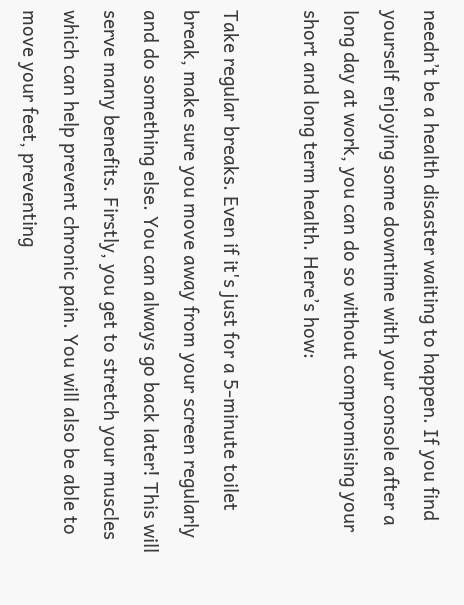needn’t be a health disaster waiting to happen. If you find yourself enjoying some downtime with your console after a long day at work, you can do so without compromising your short and long term health. Here’s how:

Take regular breaks. Even if it's just for a 5-minute toilet break, make sure you move away from your screen regularly and do something else. You can always go back later! This will serve many benefits. Firstly, you get to stretch your muscles which can help prevent chronic pain. You will also be able to move your feet, preventing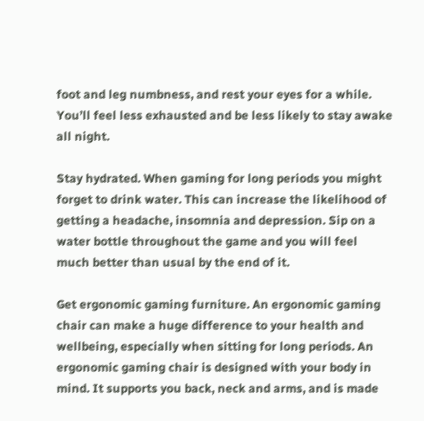foot and leg numbness, and rest your eyes for a while. You’ll feel less exhausted and be less likely to stay awake all night.

Stay hydrated. When gaming for long periods you might forget to drink water. This can increase the likelihood of getting a headache, insomnia and depression. Sip on a water bottle throughout the game and you will feel much better than usual by the end of it.

Get ergonomic gaming furniture. An ergonomic gaming chair can make a huge difference to your health and wellbeing, especially when sitting for long periods. An ergonomic gaming chair is designed with your body in mind. It supports you back, neck and arms, and is made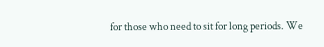for those who need to sit for long periods. We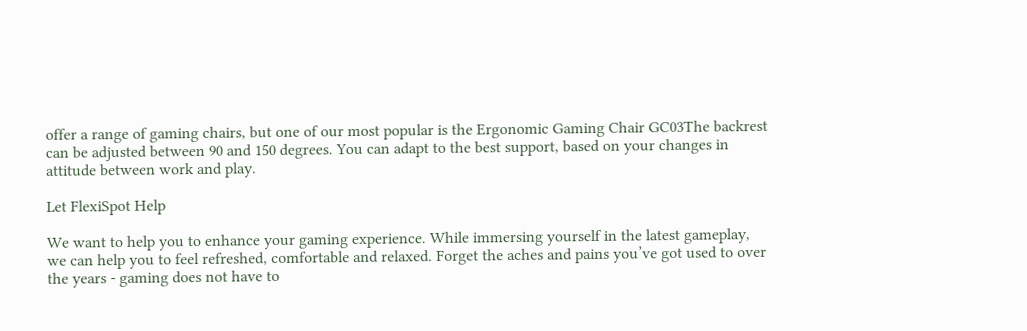offer a range of gaming chairs, but one of our most popular is the Ergonomic Gaming Chair GC03The backrest can be adjusted between 90 and 150 degrees. You can adapt to the best support, based on your changes in attitude between work and play.

Let FlexiSpot Help

We want to help you to enhance your gaming experience. While immersing yourself in the latest gameplay, we can help you to feel refreshed, comfortable and relaxed. Forget the aches and pains you’ve got used to over the years - gaming does not have to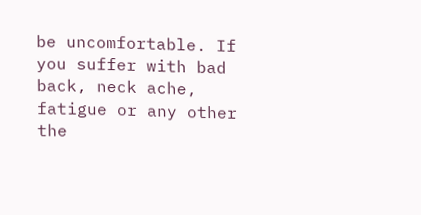be uncomfortable. If you suffer with bad back, neck ache, fatigue or any other the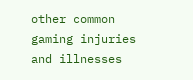other common gaming injuries and illnesses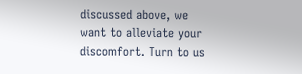discussed above, we want to alleviate your discomfort. Turn to us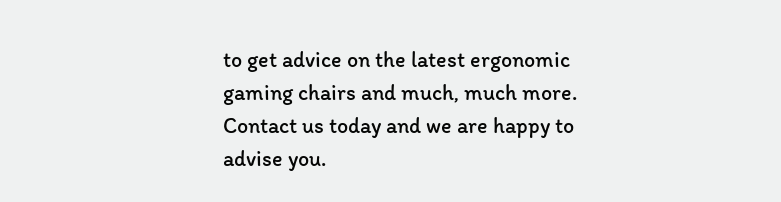to get advice on the latest ergonomic gaming chairs and much, much more. Contact us today and we are happy to advise you.